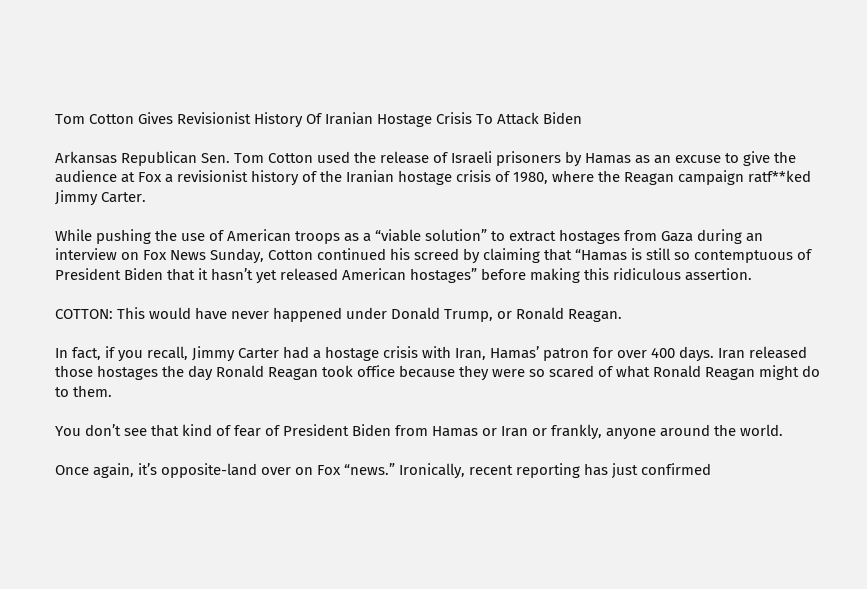Tom Cotton Gives Revisionist History Of Iranian Hostage Crisis To Attack Biden

Arkansas Republican Sen. Tom Cotton used the release of Israeli prisoners by Hamas as an excuse to give the audience at Fox a revisionist history of the Iranian hostage crisis of 1980, where the Reagan campaign ratf**ked Jimmy Carter.

While pushing the use of American troops as a “viable solution” to extract hostages from Gaza during an interview on Fox News Sunday, Cotton continued his screed by claiming that “Hamas is still so contemptuous of President Biden that it hasn’t yet released American hostages” before making this ridiculous assertion.

COTTON: This would have never happened under Donald Trump, or Ronald Reagan.

In fact, if you recall, Jimmy Carter had a hostage crisis with Iran, Hamas’ patron for over 400 days. Iran released those hostages the day Ronald Reagan took office because they were so scared of what Ronald Reagan might do to them.

You don’t see that kind of fear of President Biden from Hamas or Iran or frankly, anyone around the world.

Once again, it’s opposite-land over on Fox “news.” Ironically, recent reporting has just confirmed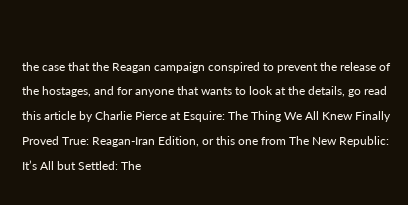the case that the Reagan campaign conspired to prevent the release of the hostages, and for anyone that wants to look at the details, go read this article by Charlie Pierce at Esquire: The Thing We All Knew Finally Proved True: Reagan-Iran Edition, or this one from The New Republic: It’s All but Settled: The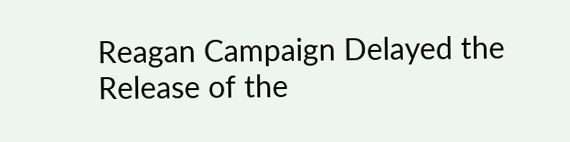Reagan Campaign Delayed the Release of the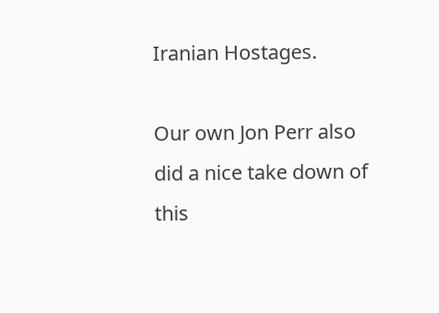Iranian Hostages.

Our own Jon Perr also did a nice take down of this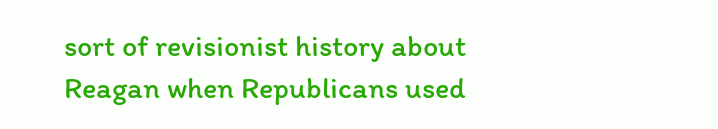sort of revisionist history about Reagan when Republicans used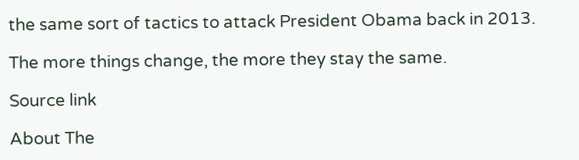the same sort of tactics to attack President Obama back in 2013.

The more things change, the more they stay the same.

Source link

About The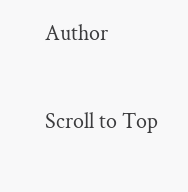Author

Scroll to Top